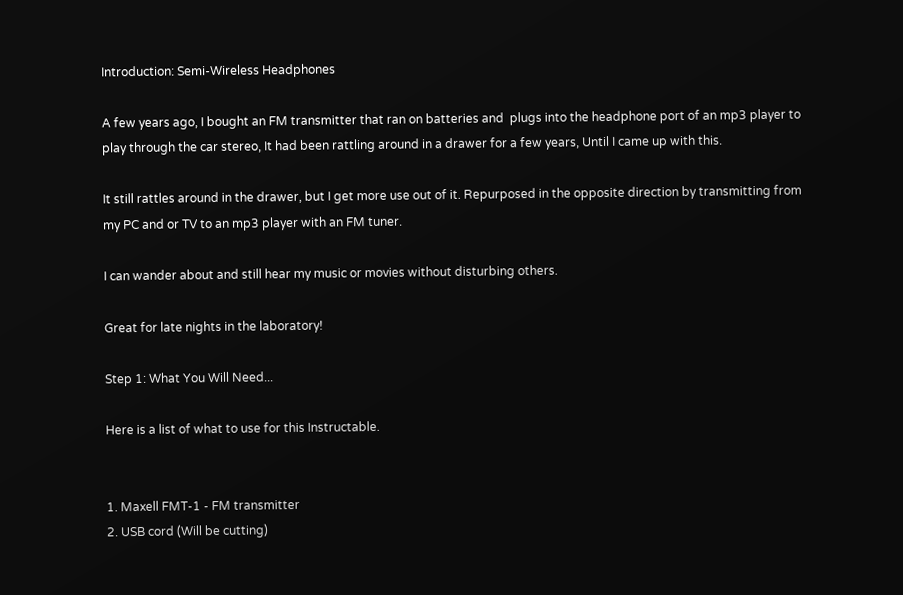Introduction: Semi-Wireless Headphones

A few years ago, I bought an FM transmitter that ran on batteries and  plugs into the headphone port of an mp3 player to play through the car stereo, It had been rattling around in a drawer for a few years, Until I came up with this.

It still rattles around in the drawer, but I get more use out of it. Repurposed in the opposite direction by transmitting from my PC and or TV to an mp3 player with an FM tuner.

I can wander about and still hear my music or movies without disturbing others.

Great for late nights in the laboratory!

Step 1: What You Will Need...

Here is a list of what to use for this Instructable.


1. Maxell FMT-1 - FM transmitter
2. USB cord (Will be cutting)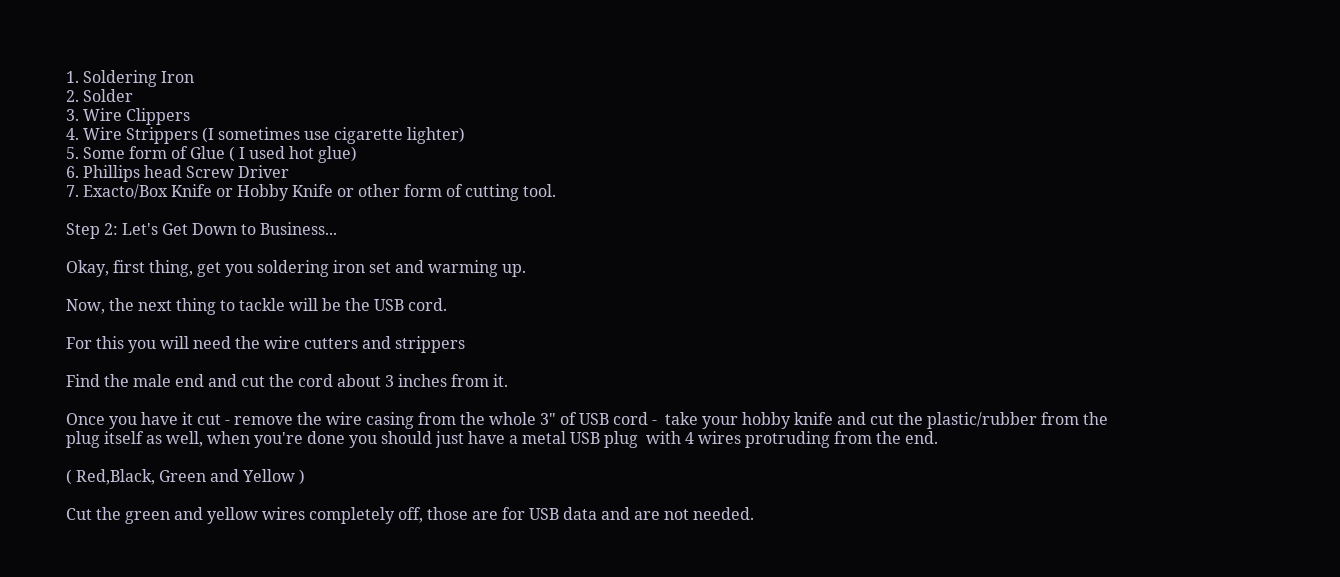1. Soldering Iron
2. Solder
3. Wire Clippers
4. Wire Strippers (I sometimes use cigarette lighter)
5. Some form of Glue ( I used hot glue)
6. Phillips head Screw Driver
7. Exacto/Box Knife or Hobby Knife or other form of cutting tool.

Step 2: Let's Get Down to Business...

Okay, first thing, get you soldering iron set and warming up.

Now, the next thing to tackle will be the USB cord.

For this you will need the wire cutters and strippers

Find the male end and cut the cord about 3 inches from it.

Once you have it cut - remove the wire casing from the whole 3" of USB cord -  take your hobby knife and cut the plastic/rubber from the plug itself as well, when you're done you should just have a metal USB plug  with 4 wires protruding from the end.

( Red,Black, Green and Yellow )

Cut the green and yellow wires completely off, those are for USB data and are not needed.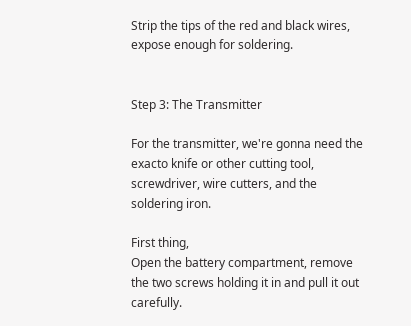Strip the tips of the red and black wires, expose enough for soldering.


Step 3: The Transmitter

For the transmitter, we're gonna need the exacto knife or other cutting tool, screwdriver, wire cutters, and the soldering iron.

First thing,
Open the battery compartment, remove the two screws holding it in and pull it out carefully.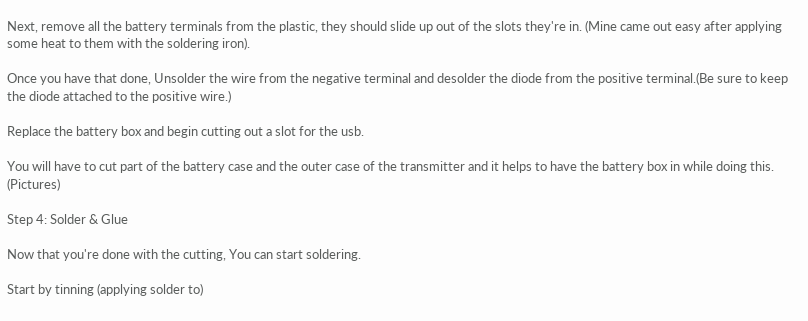Next, remove all the battery terminals from the plastic, they should slide up out of the slots they're in. (Mine came out easy after applying some heat to them with the soldering iron).

Once you have that done, Unsolder the wire from the negative terminal and desolder the diode from the positive terminal.(Be sure to keep the diode attached to the positive wire.)

Replace the battery box and begin cutting out a slot for the usb.

You will have to cut part of the battery case and the outer case of the transmitter and it helps to have the battery box in while doing this. (Pictures)

Step 4: Solder & Glue

Now that you're done with the cutting, You can start soldering.

Start by tinning (applying solder to)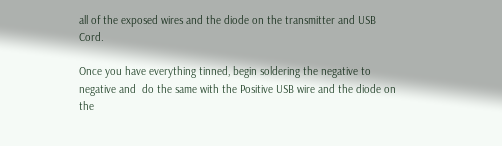all of the exposed wires and the diode on the transmitter and USB Cord.

Once you have everything tinned, begin soldering the negative to negative and  do the same with the Positive USB wire and the diode on the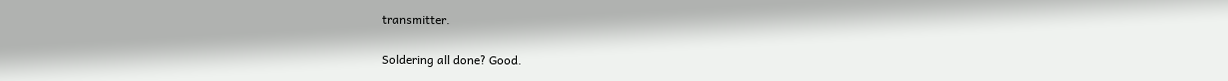transmitter.

Soldering all done? Good.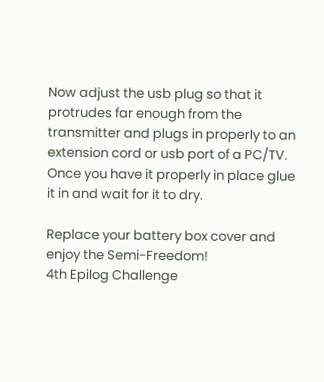Now adjust the usb plug so that it protrudes far enough from the transmitter and plugs in properly to an extension cord or usb port of a PC/TV. Once you have it properly in place glue it in and wait for it to dry.

Replace your battery box cover and enjoy the Semi-Freedom!
4th Epilog Challenge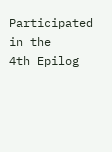Participated in the
4th Epilog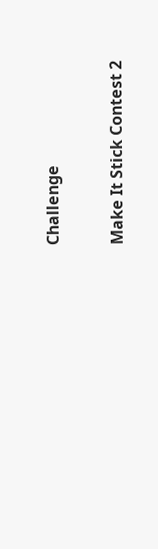Challenge

Make It Stick Contest 2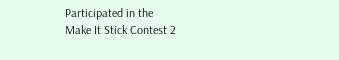Participated in the
Make It Stick Contest 2